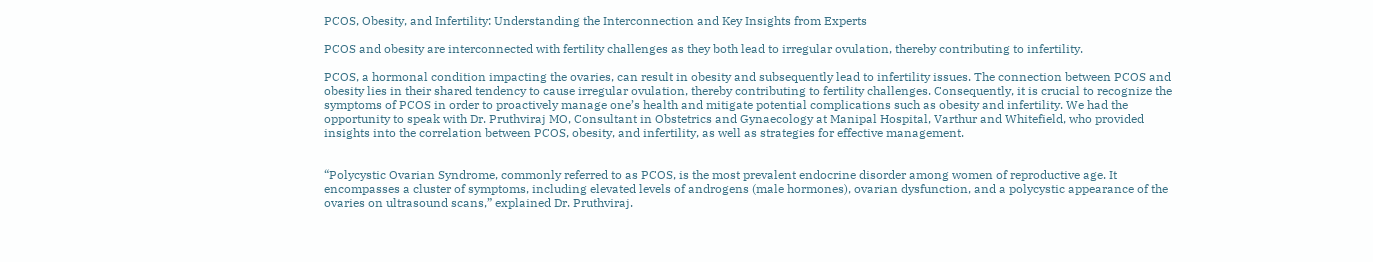PCOS, Obesity, and Infertility: Understanding the Interconnection and Key Insights from Experts

PCOS and obesity are interconnected with fertility challenges as they both lead to irregular ovulation, thereby contributing to infertility.

PCOS, a hormonal condition impacting the ovaries, can result in obesity and subsequently lead to infertility issues. The connection between PCOS and obesity lies in their shared tendency to cause irregular ovulation, thereby contributing to fertility challenges. Consequently, it is crucial to recognize the symptoms of PCOS in order to proactively manage one’s health and mitigate potential complications such as obesity and infertility. We had the opportunity to speak with Dr. Pruthviraj MO, Consultant in Obstetrics and Gynaecology at Manipal Hospital, Varthur and Whitefield, who provided insights into the correlation between PCOS, obesity, and infertility, as well as strategies for effective management.


“Polycystic Ovarian Syndrome, commonly referred to as PCOS, is the most prevalent endocrine disorder among women of reproductive age. It encompasses a cluster of symptoms, including elevated levels of androgens (male hormones), ovarian dysfunction, and a polycystic appearance of the ovaries on ultrasound scans,” explained Dr. Pruthviraj.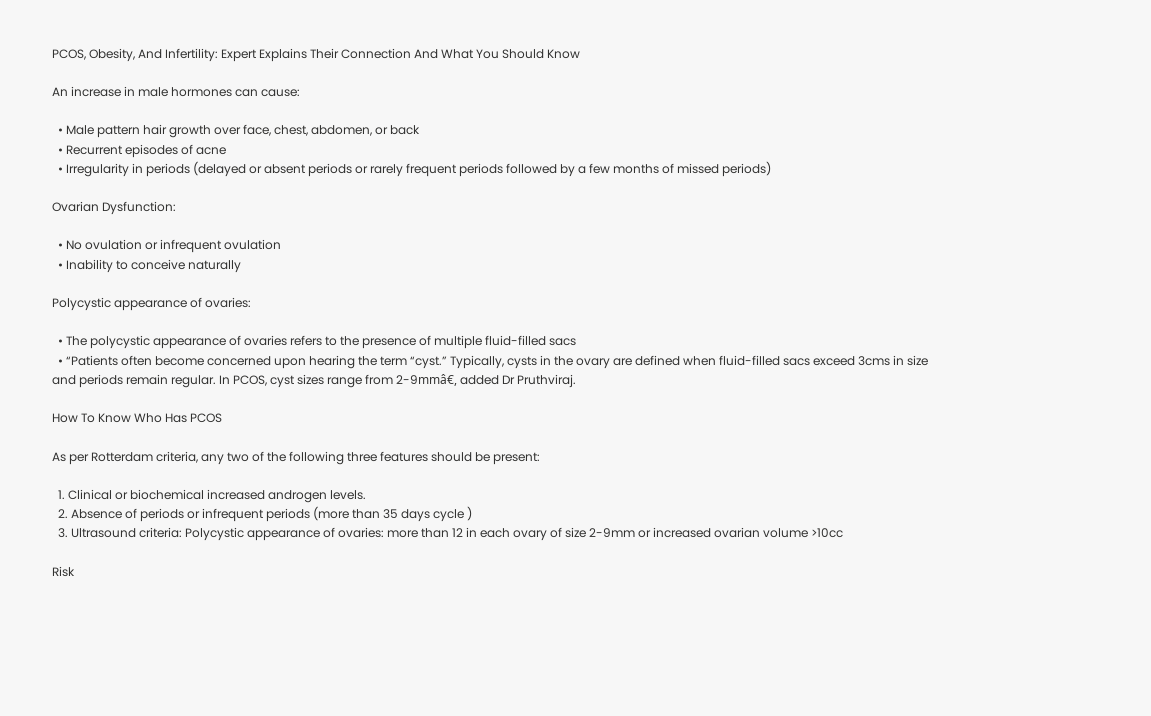PCOS, Obesity, And Infertility: Expert Explains Their Connection And What You Should Know

An increase in male hormones can cause:

  • Male pattern hair growth over face, chest, abdomen, or back
  • Recurrent episodes of acne
  • Irregularity in periods (delayed or absent periods or rarely frequent periods followed by a few months of missed periods)

Ovarian Dysfunction:

  • No ovulation or infrequent ovulation
  • Inability to conceive naturally

Polycystic appearance of ovaries:

  • The polycystic appearance of ovaries refers to the presence of multiple fluid-filled sacs
  • “Patients often become concerned upon hearing the term “cyst.” Typically, cysts in the ovary are defined when fluid-filled sacs exceed 3cms in size and periods remain regular. In PCOS, cyst sizes range from 2-9mmâ€, added Dr Pruthviraj.

How To Know Who Has PCOS

As per Rotterdam criteria, any two of the following three features should be present:

  1. Clinical or biochemical increased androgen levels.
  2. Absence of periods or infrequent periods (more than 35 days cycle )
  3. Ultrasound criteria: Polycystic appearance of ovaries: more than 12 in each ovary of size 2-9mm or increased ovarian volume >10cc

Risk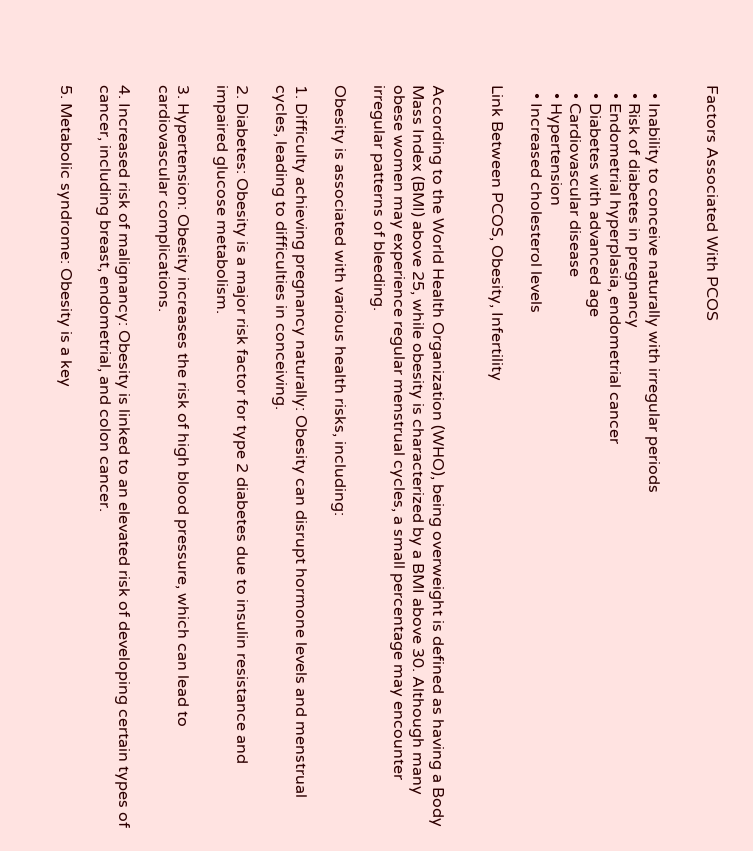Factors Associated With PCOS


  • Inability to conceive naturally with irregular periods
  • Risk of diabetes in pregnancy
  • Endometrial hyperplasia, endometrial cancer
  • Diabetes with advanced age
  • Cardiovascular disease
  • Hypertension
  • Increased cholesterol levels

Link Between PCOS, Obesity, Infertility


According to the World Health Organization (WHO), being overweight is defined as having a Body Mass Index (BMI) above 25, while obesity is characterized by a BMI above 30. Although many obese women may experience regular menstrual cycles, a small percentage may encounter irregular patterns of bleeding.

Obesity is associated with various health risks, including:

1. Difficulty achieving pregnancy naturally: Obesity can disrupt hormone levels and menstrual cycles, leading to difficulties in conceiving.

2. Diabetes: Obesity is a major risk factor for type 2 diabetes due to insulin resistance and impaired glucose metabolism.

3. Hypertension: Obesity increases the risk of high blood pressure, which can lead to cardiovascular complications.

4. Increased risk of malignancy: Obesity is linked to an elevated risk of developing certain types of cancer, including breast, endometrial, and colon cancer.

5. Metabolic syndrome: Obesity is a key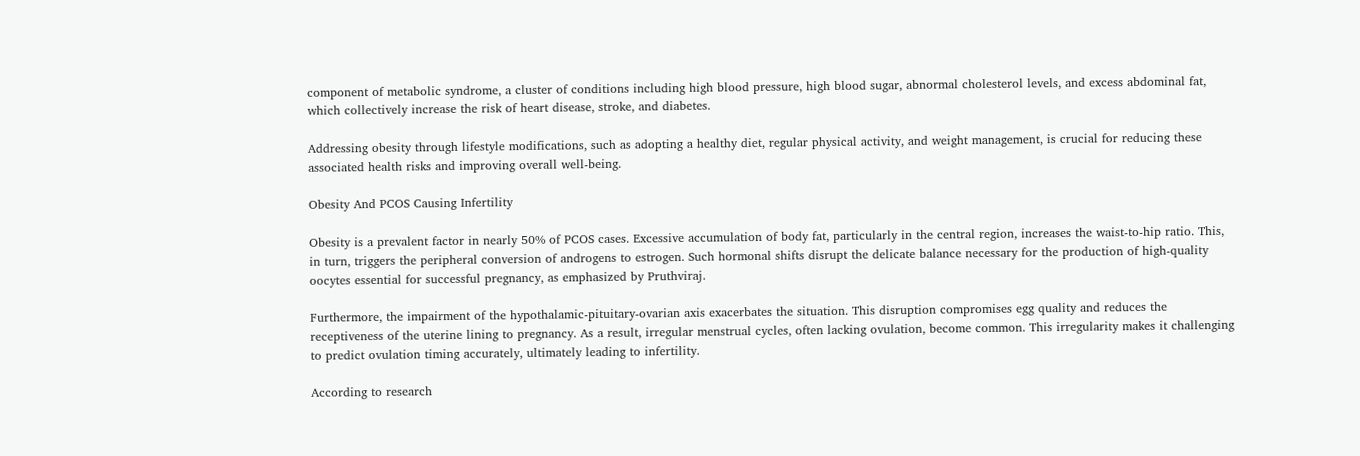component of metabolic syndrome, a cluster of conditions including high blood pressure, high blood sugar, abnormal cholesterol levels, and excess abdominal fat, which collectively increase the risk of heart disease, stroke, and diabetes.

Addressing obesity through lifestyle modifications, such as adopting a healthy diet, regular physical activity, and weight management, is crucial for reducing these associated health risks and improving overall well-being.

Obesity And PCOS Causing Infertility

Obesity is a prevalent factor in nearly 50% of PCOS cases. Excessive accumulation of body fat, particularly in the central region, increases the waist-to-hip ratio. This, in turn, triggers the peripheral conversion of androgens to estrogen. Such hormonal shifts disrupt the delicate balance necessary for the production of high-quality oocytes essential for successful pregnancy, as emphasized by Pruthviraj.

Furthermore, the impairment of the hypothalamic-pituitary-ovarian axis exacerbates the situation. This disruption compromises egg quality and reduces the receptiveness of the uterine lining to pregnancy. As a result, irregular menstrual cycles, often lacking ovulation, become common. This irregularity makes it challenging to predict ovulation timing accurately, ultimately leading to infertility.

According to research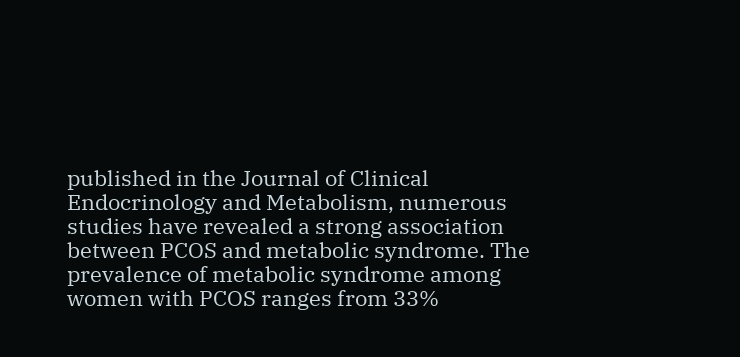published in the Journal of Clinical Endocrinology and Metabolism, numerous studies have revealed a strong association between PCOS and metabolic syndrome. The prevalence of metabolic syndrome among women with PCOS ranges from 33%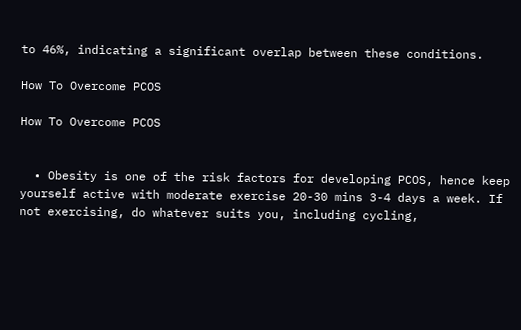to 46%, indicating a significant overlap between these conditions.

How To Overcome PCOS

How To Overcome PCOS


  • Obesity is one of the risk factors for developing PCOS, hence keep yourself active with moderate exercise 20-30 mins 3-4 days a week. If not exercising, do whatever suits you, including cycling,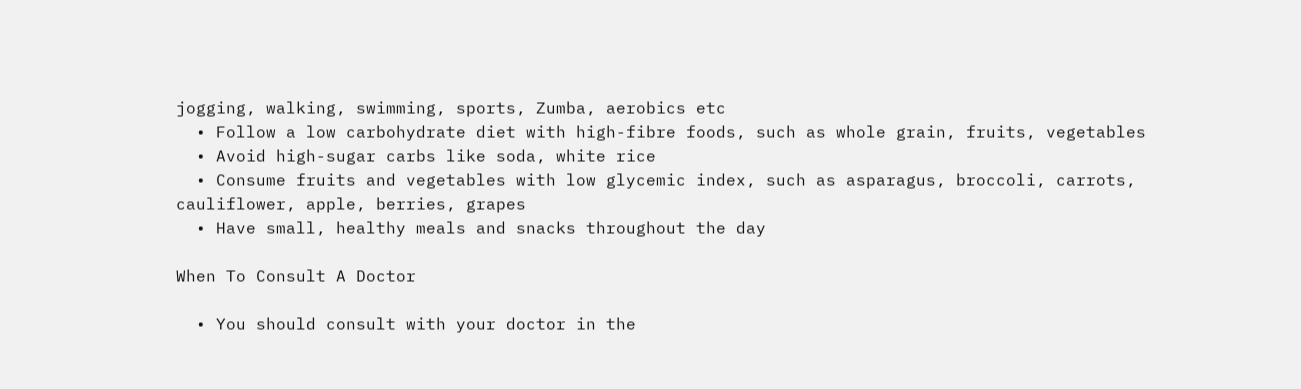jogging, walking, swimming, sports, Zumba, aerobics etc
  • Follow a low carbohydrate diet with high-fibre foods, such as whole grain, fruits, vegetables
  • Avoid high-sugar carbs like soda, white rice
  • Consume fruits and vegetables with low glycemic index, such as asparagus, broccoli, carrots, cauliflower, apple, berries, grapes
  • Have small, healthy meals and snacks throughout the day

When To Consult A Doctor

  • You should consult with your doctor in the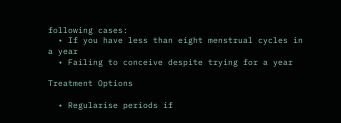following cases:
  • If you have less than eight menstrual cycles in a year
  • Failing to conceive despite trying for a year

Treatment Options

  • Regularise periods if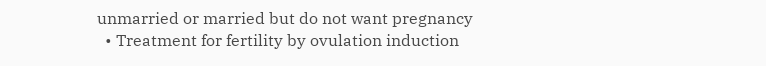unmarried or married but do not want pregnancy
  • Treatment for fertility by ovulation induction